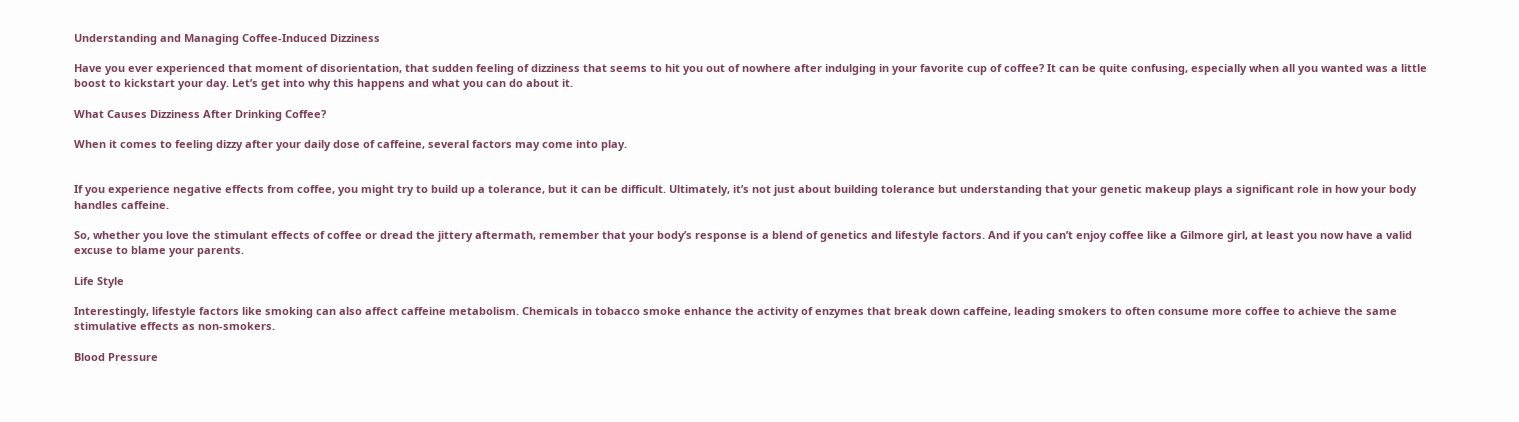Understanding and Managing Coffee-Induced Dizziness

Have you ever experienced that moment of disorientation, that sudden feeling of dizziness that seems to hit you out of nowhere after indulging in your favorite cup of coffee? It can be quite confusing, especially when all you wanted was a little boost to kickstart your day. Let’s get into why this happens and what you can do about it.

What Causes Dizziness After Drinking Coffee?

When it comes to feeling dizzy after your daily dose of caffeine, several factors may come into play.


If you experience negative effects from coffee, you might try to build up a tolerance, but it can be difficult. Ultimately, it’s not just about building tolerance but understanding that your genetic makeup plays a significant role in how your body handles caffeine.

So, whether you love the stimulant effects of coffee or dread the jittery aftermath, remember that your body’s response is a blend of genetics and lifestyle factors. And if you can’t enjoy coffee like a Gilmore girl, at least you now have a valid excuse to blame your parents.

Life Style

Interestingly, lifestyle factors like smoking can also affect caffeine metabolism. Chemicals in tobacco smoke enhance the activity of enzymes that break down caffeine, leading smokers to often consume more coffee to achieve the same stimulative effects as non-smokers.

Blood Pressure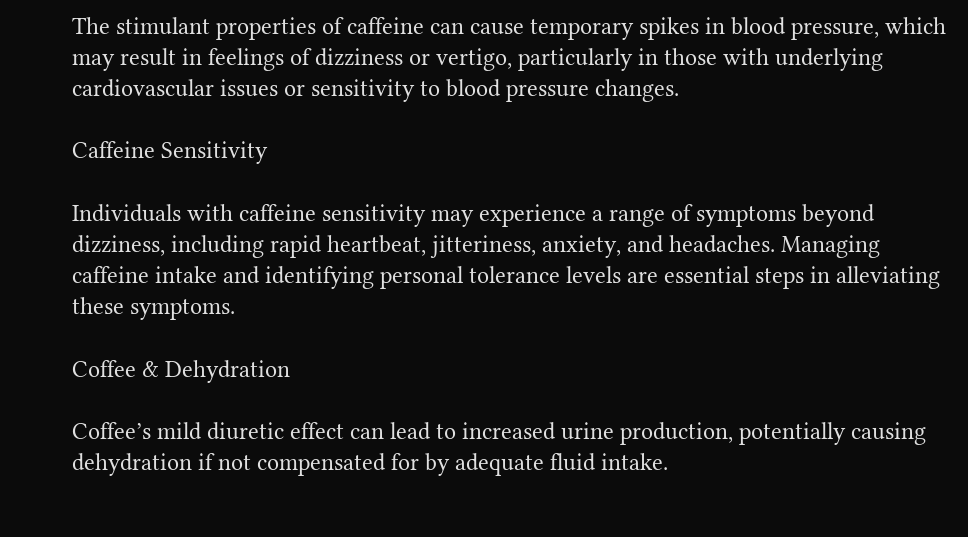The stimulant properties of caffeine can cause temporary spikes in blood pressure, which may result in feelings of dizziness or vertigo, particularly in those with underlying cardiovascular issues or sensitivity to blood pressure changes.

Caffeine Sensitivity

Individuals with caffeine sensitivity may experience a range of symptoms beyond dizziness, including rapid heartbeat, jitteriness, anxiety, and headaches. Managing caffeine intake and identifying personal tolerance levels are essential steps in alleviating these symptoms.

Coffee & Dehydration

Coffee’s mild diuretic effect can lead to increased urine production, potentially causing dehydration if not compensated for by adequate fluid intake.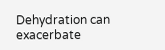Dehydration can exacerbate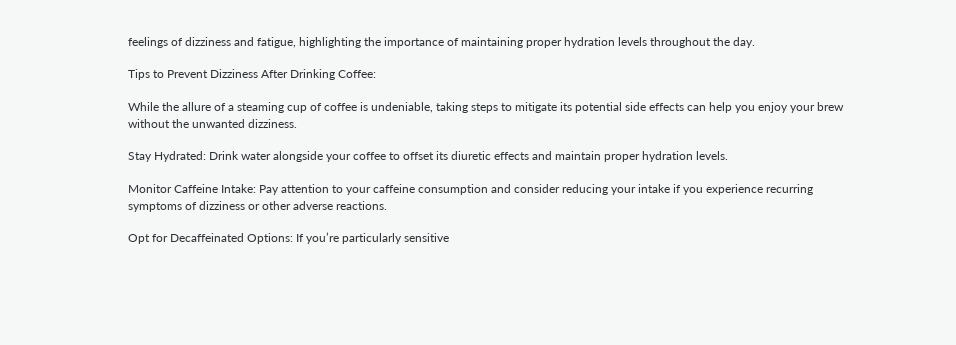feelings of dizziness and fatigue, highlighting the importance of maintaining proper hydration levels throughout the day.

Tips to Prevent Dizziness After Drinking Coffee:

While the allure of a steaming cup of coffee is undeniable, taking steps to mitigate its potential side effects can help you enjoy your brew without the unwanted dizziness.

Stay Hydrated: Drink water alongside your coffee to offset its diuretic effects and maintain proper hydration levels.

Monitor Caffeine Intake: Pay attention to your caffeine consumption and consider reducing your intake if you experience recurring symptoms of dizziness or other adverse reactions.

Opt for Decaffeinated Options: If you’re particularly sensitive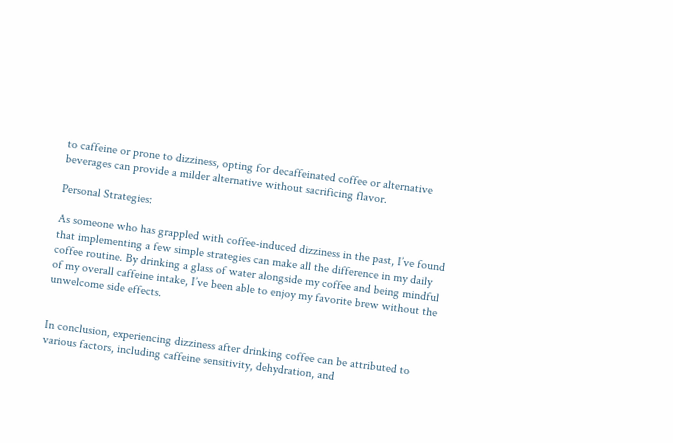to caffeine or prone to dizziness, opting for decaffeinated coffee or alternative beverages can provide a milder alternative without sacrificing flavor.

Personal Strategies:

As someone who has grappled with coffee-induced dizziness in the past, I’ve found that implementing a few simple strategies can make all the difference in my daily coffee routine. By drinking a glass of water alongside my coffee and being mindful of my overall caffeine intake, I’ve been able to enjoy my favorite brew without the unwelcome side effects.


In conclusion, experiencing dizziness after drinking coffee can be attributed to various factors, including caffeine sensitivity, dehydration, and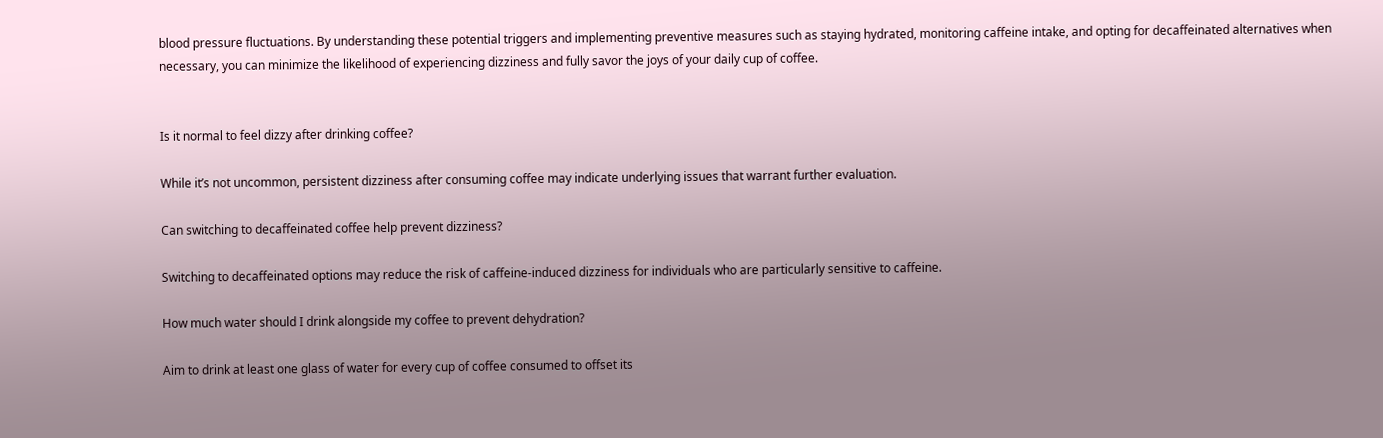blood pressure fluctuations. By understanding these potential triggers and implementing preventive measures such as staying hydrated, monitoring caffeine intake, and opting for decaffeinated alternatives when necessary, you can minimize the likelihood of experiencing dizziness and fully savor the joys of your daily cup of coffee.


Is it normal to feel dizzy after drinking coffee?

While it’s not uncommon, persistent dizziness after consuming coffee may indicate underlying issues that warrant further evaluation.

Can switching to decaffeinated coffee help prevent dizziness?

Switching to decaffeinated options may reduce the risk of caffeine-induced dizziness for individuals who are particularly sensitive to caffeine.

How much water should I drink alongside my coffee to prevent dehydration?

Aim to drink at least one glass of water for every cup of coffee consumed to offset its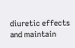diuretic effects and maintain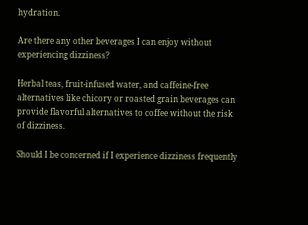hydration.

Are there any other beverages I can enjoy without experiencing dizziness?

Herbal teas, fruit-infused water, and caffeine-free alternatives like chicory or roasted grain beverages can provide flavorful alternatives to coffee without the risk of dizziness.

Should I be concerned if I experience dizziness frequently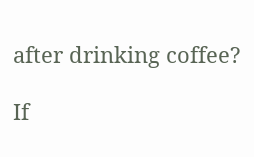after drinking coffee?

If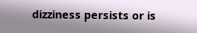dizziness persists or is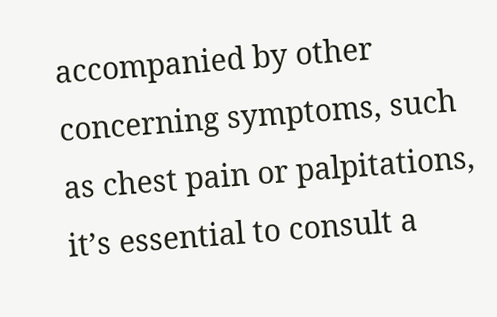accompanied by other concerning symptoms, such as chest pain or palpitations, it’s essential to consult a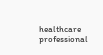healthcare professional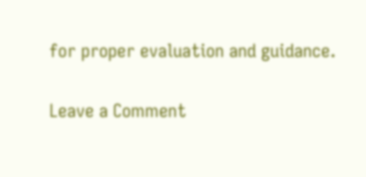for proper evaluation and guidance.

Leave a Comment